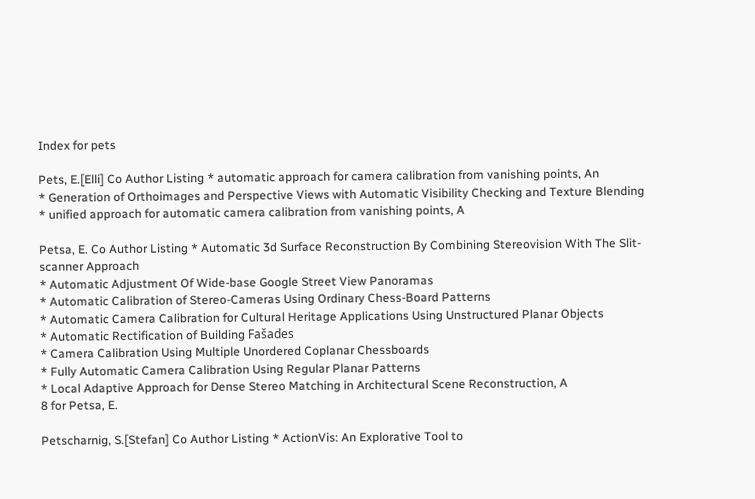Index for pets

Pets, E.[Elli] Co Author Listing * automatic approach for camera calibration from vanishing points, An
* Generation of Orthoimages and Perspective Views with Automatic Visibility Checking and Texture Blending
* unified approach for automatic camera calibration from vanishing points, A

Petsa, E. Co Author Listing * Automatic 3d Surface Reconstruction By Combining Stereovision With The Slit-scanner Approach
* Automatic Adjustment Of Wide-base Google Street View Panoramas
* Automatic Calibration of Stereo-Cameras Using Ordinary Chess-Board Patterns
* Automatic Camera Calibration for Cultural Heritage Applications Using Unstructured Planar Objects
* Automatic Rectification of Building Fašades
* Camera Calibration Using Multiple Unordered Coplanar Chessboards
* Fully Automatic Camera Calibration Using Regular Planar Patterns
* Local Adaptive Approach for Dense Stereo Matching in Architectural Scene Reconstruction, A
8 for Petsa, E.

Petscharnig, S.[Stefan] Co Author Listing * ActionVis: An Explorative Tool to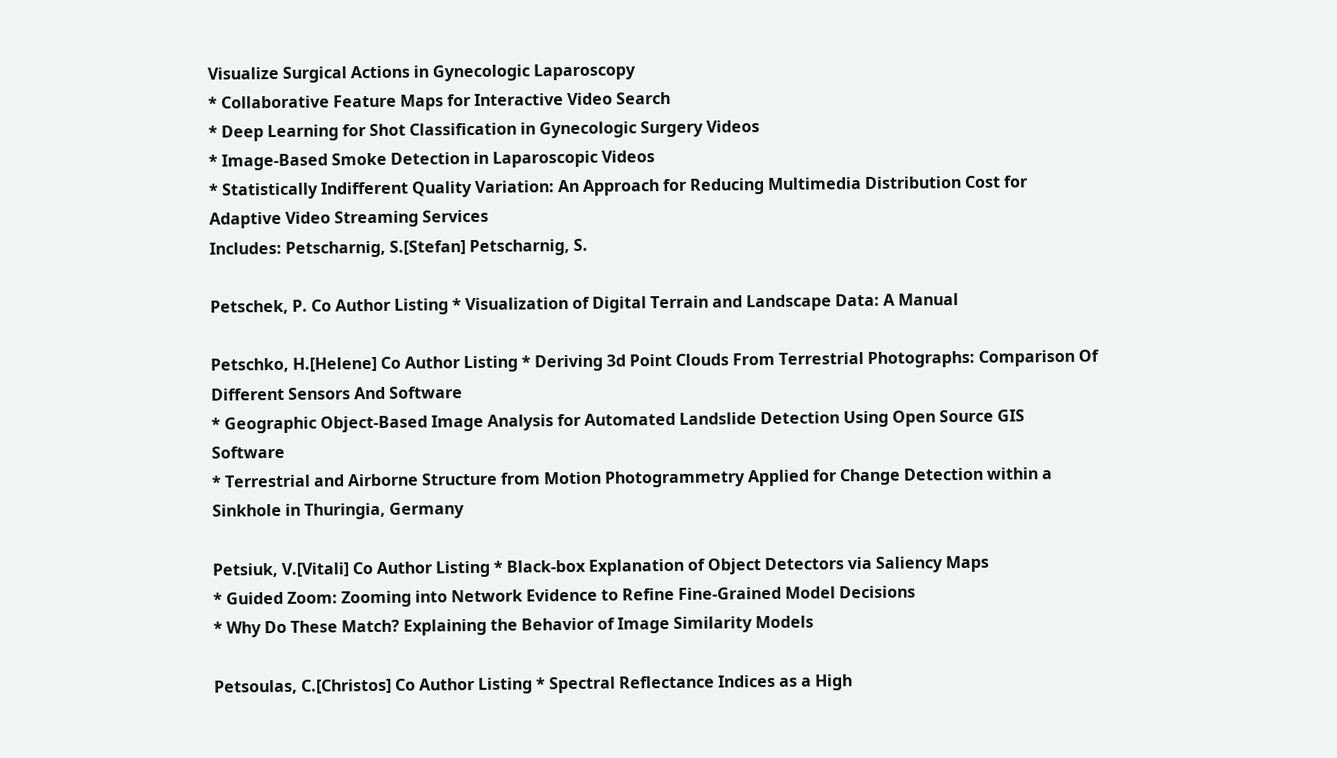Visualize Surgical Actions in Gynecologic Laparoscopy
* Collaborative Feature Maps for Interactive Video Search
* Deep Learning for Shot Classification in Gynecologic Surgery Videos
* Image-Based Smoke Detection in Laparoscopic Videos
* Statistically Indifferent Quality Variation: An Approach for Reducing Multimedia Distribution Cost for Adaptive Video Streaming Services
Includes: Petscharnig, S.[Stefan] Petscharnig, S.

Petschek, P. Co Author Listing * Visualization of Digital Terrain and Landscape Data: A Manual

Petschko, H.[Helene] Co Author Listing * Deriving 3d Point Clouds From Terrestrial Photographs: Comparison Of Different Sensors And Software
* Geographic Object-Based Image Analysis for Automated Landslide Detection Using Open Source GIS Software
* Terrestrial and Airborne Structure from Motion Photogrammetry Applied for Change Detection within a Sinkhole in Thuringia, Germany

Petsiuk, V.[Vitali] Co Author Listing * Black-box Explanation of Object Detectors via Saliency Maps
* Guided Zoom: Zooming into Network Evidence to Refine Fine-Grained Model Decisions
* Why Do These Match? Explaining the Behavior of Image Similarity Models

Petsoulas, C.[Christos] Co Author Listing * Spectral Reflectance Indices as a High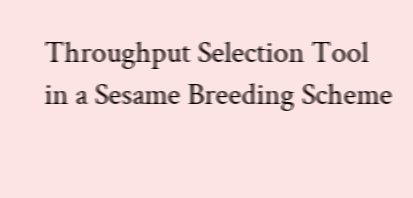Throughput Selection Tool in a Sesame Breeding Scheme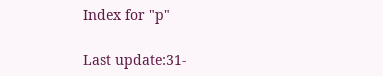Index for "p"

Last update:31-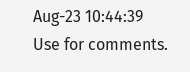Aug-23 10:44:39
Use for comments.